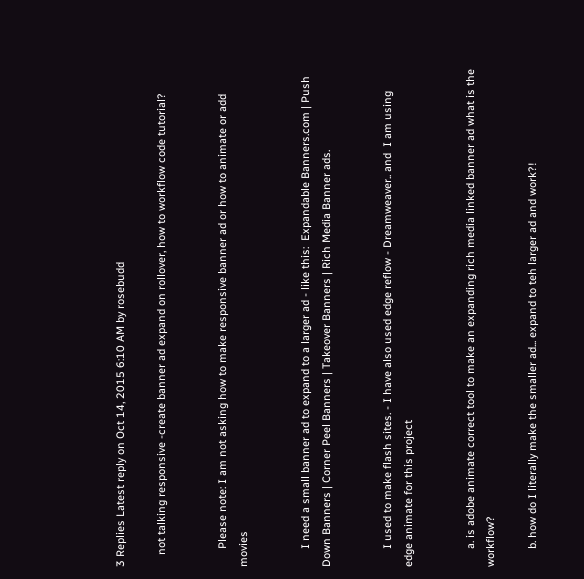3 Replies Latest reply on Oct 14, 2015 6:10 AM by rosebudd

    not talking responsive -create banner ad expand on rollover, how to workflow code tutorial?


      Please note: I am not asking how to make responsive banner ad or how to animate or add movies


      I need a small banner ad to expand to a larger ad - like this:  Expandable Banners.com | Push Down Banners | Corner Peel Banners | Takeover Banners | Rich Media Banner ads.


      I used to make flash sites. - I have also used edge reflow - Dreamweaver.. and  I am using edge animate for this project


      a. is adobe animate correct tool to make an expanding rich media linked banner ad what is the workflow?

      b. how do I literally make the smaller ad... expand to teh larger ad and work?!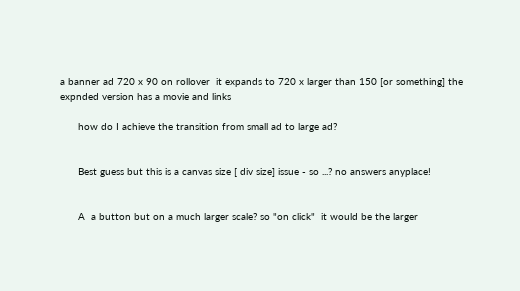a banner ad 720 x 90 on rollover  it expands to 720 x larger than 150 [or something] the expnded version has a movie and links

      how do I achieve the transition from small ad to large ad?


      Best guess but this is a canvas size [ div size] issue - so ...? no answers anyplace!


      A  a button but on a much larger scale? so "on click"  it would be the larger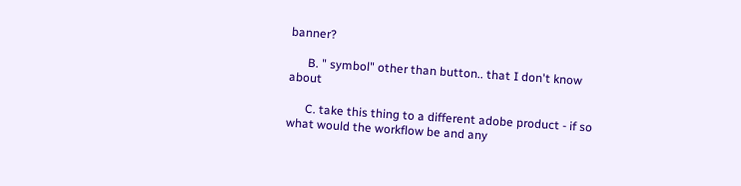banner?

      B. " symbol" other than button.. that I don't know about

      C. take this thing to a different adobe product - if so what would the workflow be and any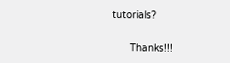tutorials?


      Thanks!!!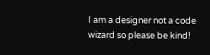I am a designer not a code wizard so please be kind!